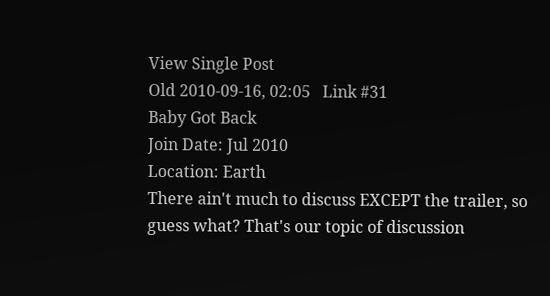View Single Post
Old 2010-09-16, 02:05   Link #31
Baby Got Back
Join Date: Jul 2010
Location: Earth
There ain't much to discuss EXCEPT the trailer, so guess what? That's our topic of discussion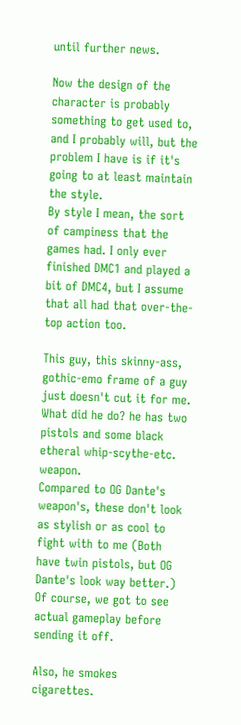until further news.

Now the design of the character is probably something to get used to, and I probably will, but the problem I have is if it's going to at least maintain the style.
By style I mean, the sort of campiness that the games had. I only ever finished DMC1 and played a bit of DMC4, but I assume that all had that over-the-top action too.

This guy, this skinny-ass, gothic-emo frame of a guy just doesn't cut it for me. What did he do? he has two pistols and some black etheral whip-scythe-etc. weapon.
Compared to OG Dante's weapon's, these don't look as stylish or as cool to fight with to me (Both have twin pistols, but OG Dante's look way better.)
Of course, we got to see actual gameplay before sending it off.

Also, he smokes cigarettes.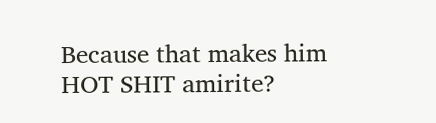Because that makes him HOT SHIT amirite?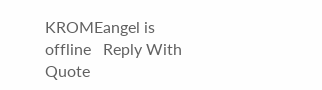KROMEangel is offline   Reply With Quote